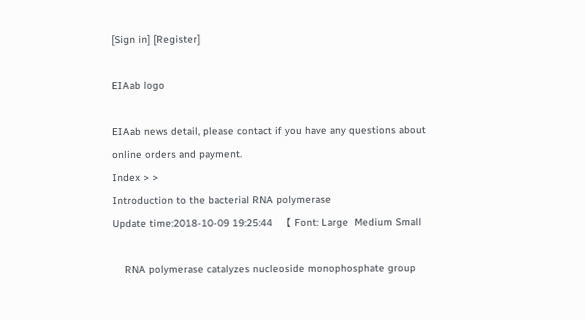[Sign in] [Register]

EIAab logo

EIAab news detail, please contact if you have any questions about online orders and payment.
Index > >
Introduction to the bacterial RNA polymerase
Update time:2018-10-09 19:25:44   【 Font: Large  Medium Small

    RNA polymerase catalyzes nucleoside monophosphate group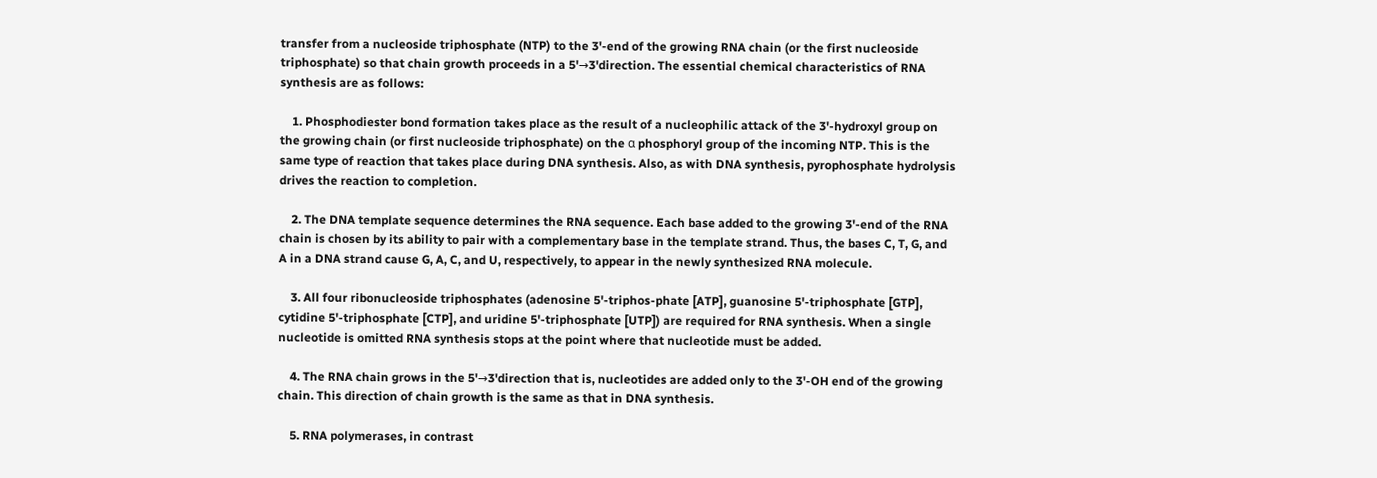transfer from a nucleoside triphosphate (NTP) to the 3'-end of the growing RNA chain (or the first nucleoside triphosphate) so that chain growth proceeds in a 5'→3'direction. The essential chemical characteristics of RNA synthesis are as follows:

    1. Phosphodiester bond formation takes place as the result of a nucleophilic attack of the 3'-hydroxyl group on the growing chain (or first nucleoside triphosphate) on the α phosphoryl group of the incoming NTP. This is the same type of reaction that takes place during DNA synthesis. Also, as with DNA synthesis, pyrophosphate hydrolysis drives the reaction to completion.

    2. The DNA template sequence determines the RNA sequence. Each base added to the growing 3'-end of the RNA chain is chosen by its ability to pair with a complementary base in the template strand. Thus, the bases C, T, G, and A in a DNA strand cause G, A, C, and U, respectively, to appear in the newly synthesized RNA molecule.

    3. All four ribonucleoside triphosphates (adenosine 5'-triphos-phate [ATP], guanosine 5'-triphosphate [GTP], cytidine 5'-triphosphate [CTP], and uridine 5'-triphosphate [UTP]) are required for RNA synthesis. When a single nucleotide is omitted RNA synthesis stops at the point where that nucleotide must be added.

    4. The RNA chain grows in the 5'→3'direction that is, nucleotides are added only to the 3'-OH end of the growing chain. This direction of chain growth is the same as that in DNA synthesis.

    5. RNA polymerases, in contrast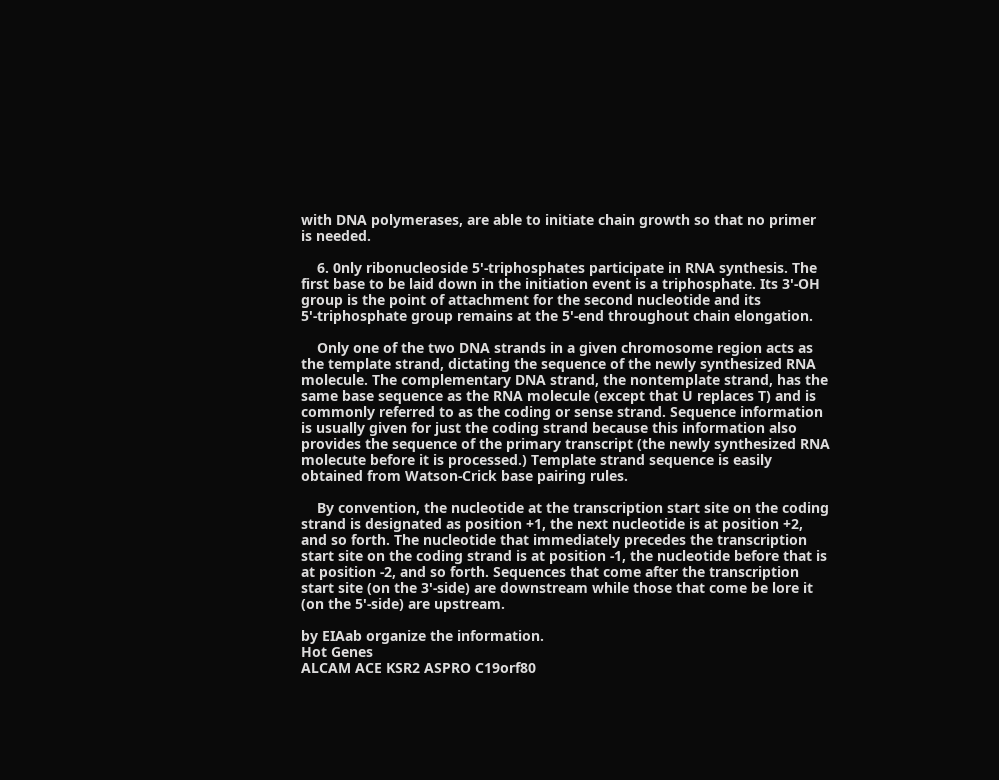with DNA polymerases, are able to initiate chain growth so that no primer is needed.

    6. 0nly ribonucleoside 5'-triphosphates participate in RNA synthesis. The first base to be laid down in the initiation event is a triphosphate. Its 3'-OH group is the point of attachment for the second nucleotide and its 5'-triphosphate group remains at the 5'-end throughout chain elongation.

    Only one of the two DNA strands in a given chromosome region acts as the template strand, dictating the sequence of the newly synthesized RNA molecule. The complementary DNA strand, the nontemplate strand, has the same base sequence as the RNA molecule (except that U replaces T) and is commonly referred to as the coding or sense strand. Sequence information is usually given for just the coding strand because this information also provides the sequence of the primary transcript (the newly synthesized RNA molecute before it is processed.) Template strand sequence is easily obtained from Watson-Crick base pairing rules.

    By convention, the nucleotide at the transcription start site on the coding strand is designated as position +1, the next nucleotide is at position +2, and so forth. The nucleotide that immediately precedes the transcription start site on the coding strand is at position -1, the nucleotide before that is at position -2, and so forth. Sequences that come after the transcription start site (on the 3'-side) are downstream while those that come be lore it (on the 5'-side) are upstream.

by EIAab organize the information.
Hot Genes
ALCAM ACE KSR2 ASPRO C19orf80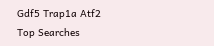Gdf5 Trap1a Atf2
Top Searches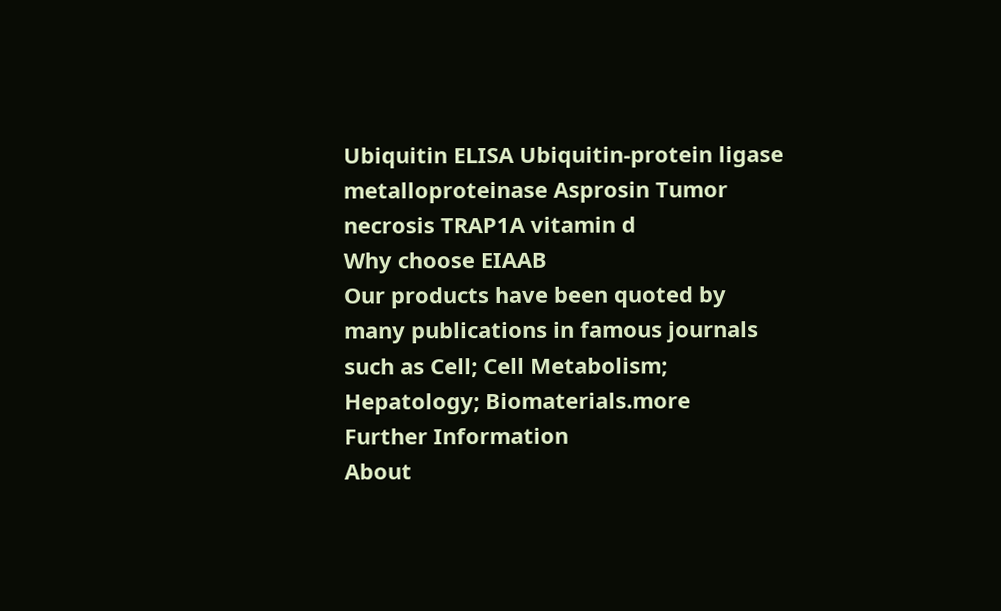Ubiquitin ELISA Ubiquitin-protein ligase metalloproteinase Asprosin Tumor necrosis TRAP1A vitamin d
Why choose EIAAB
Our products have been quoted by many publications in famous journals such as Cell; Cell Metabolism; Hepatology; Biomaterials.more
Further Information
About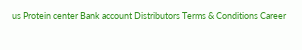us Protein center Bank account Distributors Terms & Conditions Career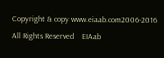Copyright & copy www.eiaab.com2006-2016 All Rights Reserved    EIAab